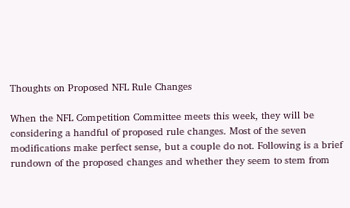Thoughts on Proposed NFL Rule Changes

When the NFL Competition Committee meets this week, they will be considering a handful of proposed rule changes. Most of the seven modifications make perfect sense, but a couple do not. Following is a brief rundown of the proposed changes and whether they seem to stem from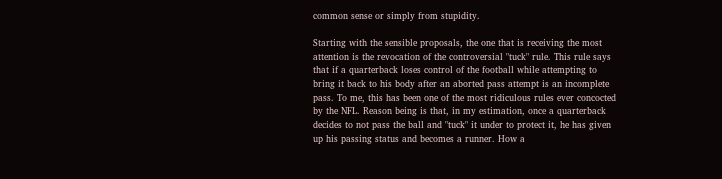common sense or simply from stupidity.

Starting with the sensible proposals, the one that is receiving the most attention is the revocation of the controversial "tuck" rule. This rule says that if a quarterback loses control of the football while attempting to bring it back to his body after an aborted pass attempt is an incomplete pass. To me, this has been one of the most ridiculous rules ever concocted by the NFL. Reason being is that, in my estimation, once a quarterback decides to not pass the ball and "tuck" it under to protect it, he has given up his passing status and becomes a runner. How a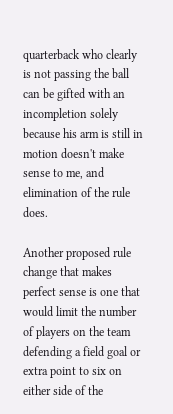quarterback who clearly is not passing the ball can be gifted with an incompletion solely because his arm is still in motion doesn't make sense to me, and elimination of the rule does.

Another proposed rule change that makes perfect sense is one that would limit the number of players on the team defending a field goal or extra point to six on either side of the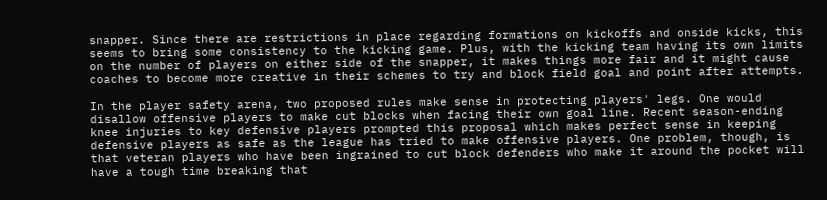snapper. Since there are restrictions in place regarding formations on kickoffs and onside kicks, this seems to bring some consistency to the kicking game. Plus, with the kicking team having its own limits on the number of players on either side of the snapper, it makes things more fair and it might cause coaches to become more creative in their schemes to try and block field goal and point after attempts.

In the player safety arena, two proposed rules make sense in protecting players' legs. One would disallow offensive players to make cut blocks when facing their own goal line. Recent season-ending knee injuries to key defensive players prompted this proposal which makes perfect sense in keeping defensive players as safe as the league has tried to make offensive players. One problem, though, is that veteran players who have been ingrained to cut block defenders who make it around the pocket will have a tough time breaking that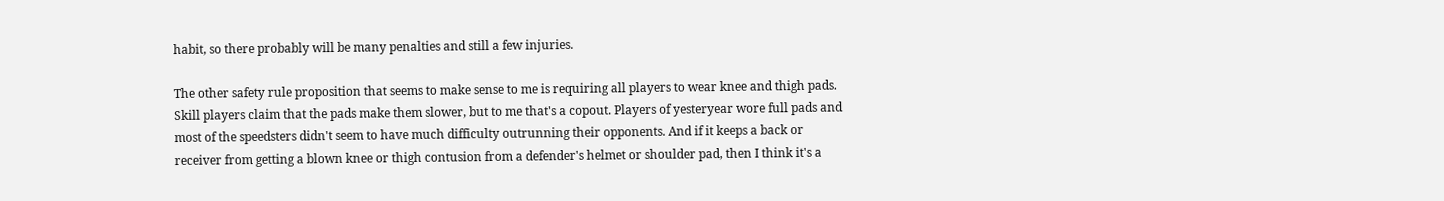habit, so there probably will be many penalties and still a few injuries.

The other safety rule proposition that seems to make sense to me is requiring all players to wear knee and thigh pads. Skill players claim that the pads make them slower, but to me that's a copout. Players of yesteryear wore full pads and most of the speedsters didn't seem to have much difficulty outrunning their opponents. And if it keeps a back or receiver from getting a blown knee or thigh contusion from a defender's helmet or shoulder pad, then I think it's a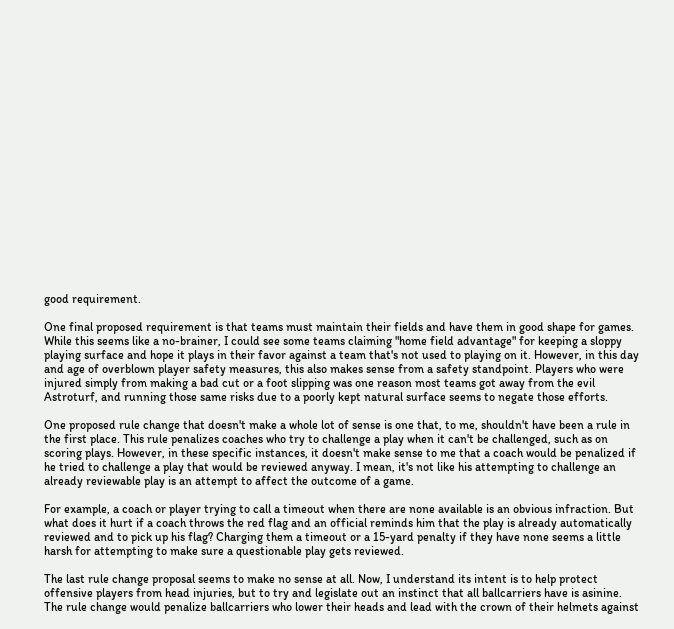good requirement.

One final proposed requirement is that teams must maintain their fields and have them in good shape for games. While this seems like a no-brainer, I could see some teams claiming "home field advantage" for keeping a sloppy playing surface and hope it plays in their favor against a team that's not used to playing on it. However, in this day and age of overblown player safety measures, this also makes sense from a safety standpoint. Players who were injured simply from making a bad cut or a foot slipping was one reason most teams got away from the evil Astroturf, and running those same risks due to a poorly kept natural surface seems to negate those efforts.

One proposed rule change that doesn't make a whole lot of sense is one that, to me, shouldn't have been a rule in the first place. This rule penalizes coaches who try to challenge a play when it can't be challenged, such as on scoring plays. However, in these specific instances, it doesn't make sense to me that a coach would be penalized if he tried to challenge a play that would be reviewed anyway. I mean, it's not like his attempting to challenge an already reviewable play is an attempt to affect the outcome of a game.

For example, a coach or player trying to call a timeout when there are none available is an obvious infraction. But what does it hurt if a coach throws the red flag and an official reminds him that the play is already automatically reviewed and to pick up his flag? Charging them a timeout or a 15-yard penalty if they have none seems a little harsh for attempting to make sure a questionable play gets reviewed.

The last rule change proposal seems to make no sense at all. Now, I understand its intent is to help protect offensive players from head injuries, but to try and legislate out an instinct that all ballcarriers have is asinine. The rule change would penalize ballcarriers who lower their heads and lead with the crown of their helmets against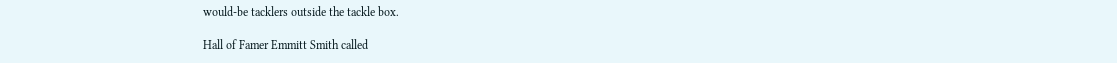would-be tacklers outside the tackle box.

Hall of Famer Emmitt Smith called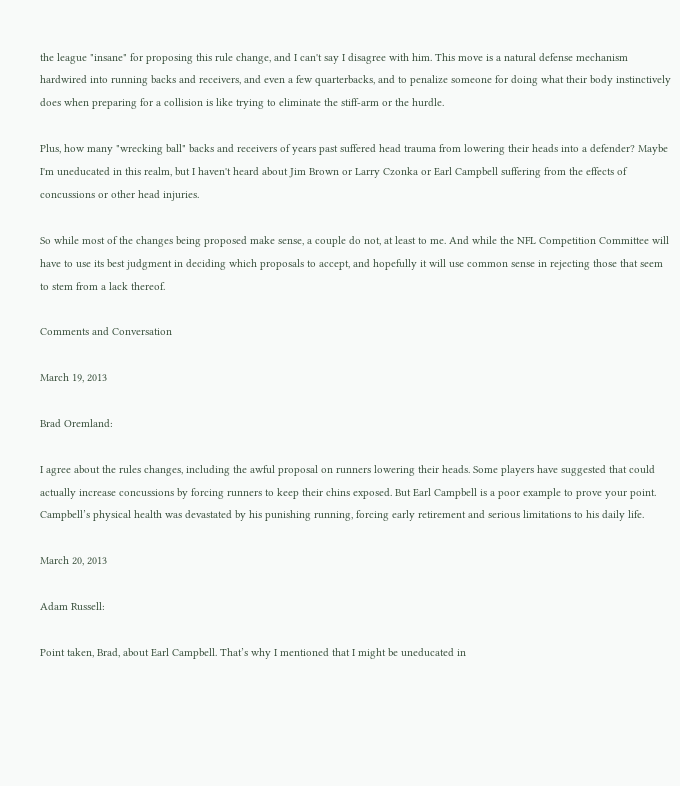the league "insane" for proposing this rule change, and I can't say I disagree with him. This move is a natural defense mechanism hardwired into running backs and receivers, and even a few quarterbacks, and to penalize someone for doing what their body instinctively does when preparing for a collision is like trying to eliminate the stiff-arm or the hurdle.

Plus, how many "wrecking ball" backs and receivers of years past suffered head trauma from lowering their heads into a defender? Maybe I'm uneducated in this realm, but I haven't heard about Jim Brown or Larry Czonka or Earl Campbell suffering from the effects of concussions or other head injuries.

So while most of the changes being proposed make sense, a couple do not, at least to me. And while the NFL Competition Committee will have to use its best judgment in deciding which proposals to accept, and hopefully it will use common sense in rejecting those that seem to stem from a lack thereof.

Comments and Conversation

March 19, 2013

Brad Oremland:

I agree about the rules changes, including the awful proposal on runners lowering their heads. Some players have suggested that could actually increase concussions by forcing runners to keep their chins exposed. But Earl Campbell is a poor example to prove your point. Campbell’s physical health was devastated by his punishing running, forcing early retirement and serious limitations to his daily life.

March 20, 2013

Adam Russell:

Point taken, Brad, about Earl Campbell. That’s why I mentioned that I might be uneducated in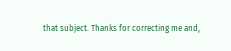that subject. Thanks for correcting me and,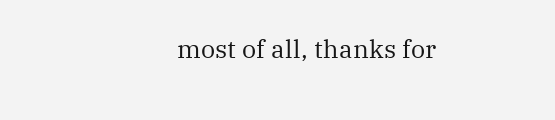most of all, thanks for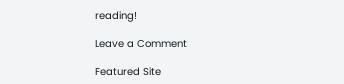reading!

Leave a Comment

Featured Site